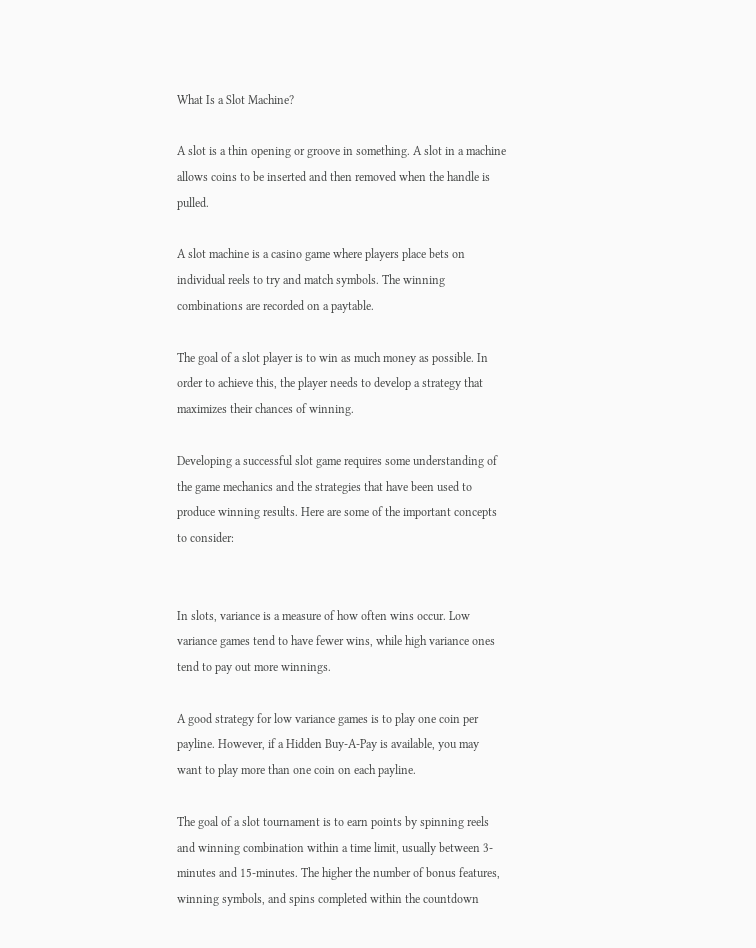What Is a Slot Machine?

A slot is a thin opening or groove in something. A slot in a machine allows coins to be inserted and then removed when the handle is pulled.

A slot machine is a casino game where players place bets on individual reels to try and match symbols. The winning combinations are recorded on a paytable.

The goal of a slot player is to win as much money as possible. In order to achieve this, the player needs to develop a strategy that maximizes their chances of winning.

Developing a successful slot game requires some understanding of the game mechanics and the strategies that have been used to produce winning results. Here are some of the important concepts to consider:


In slots, variance is a measure of how often wins occur. Low variance games tend to have fewer wins, while high variance ones tend to pay out more winnings.

A good strategy for low variance games is to play one coin per payline. However, if a Hidden Buy-A-Pay is available, you may want to play more than one coin on each payline.

The goal of a slot tournament is to earn points by spinning reels and winning combination within a time limit, usually between 3-minutes and 15-minutes. The higher the number of bonus features, winning symbols, and spins completed within the countdown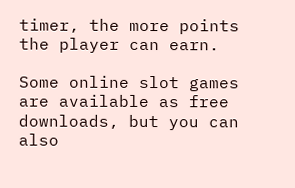timer, the more points the player can earn.

Some online slot games are available as free downloads, but you can also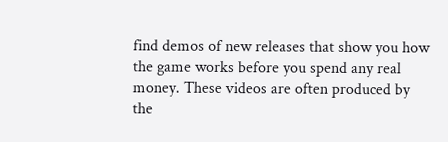find demos of new releases that show you how the game works before you spend any real money. These videos are often produced by the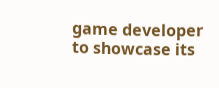game developer to showcase its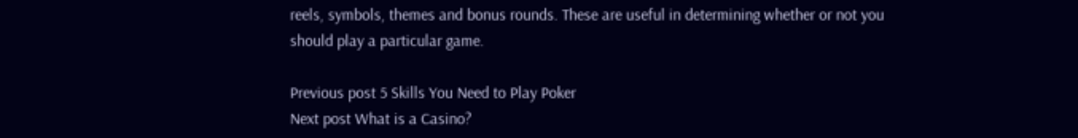reels, symbols, themes and bonus rounds. These are useful in determining whether or not you should play a particular game.

Previous post 5 Skills You Need to Play Poker
Next post What is a Casino?